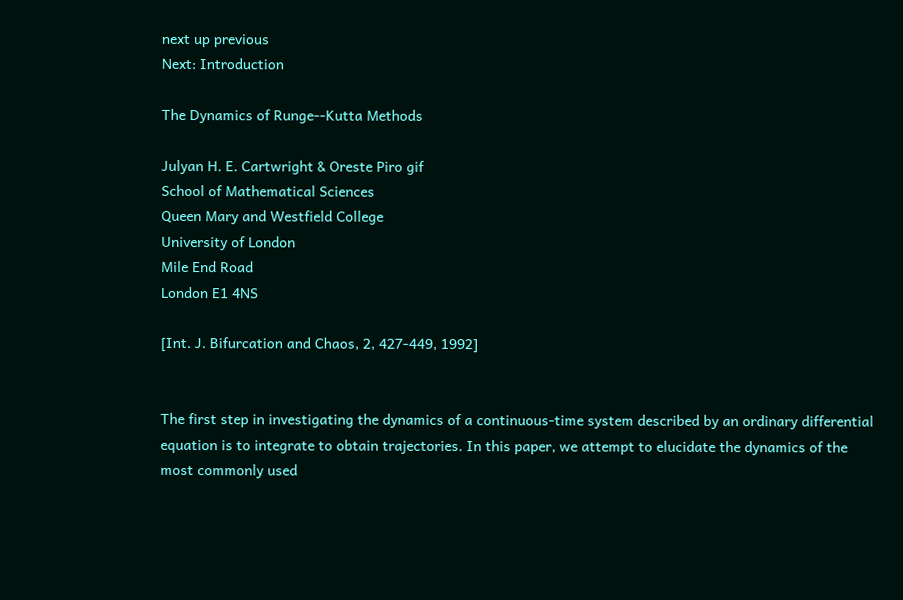next up previous
Next: Introduction

The Dynamics of Runge--Kutta Methods

Julyan H. E. Cartwright & Oreste Piro gif
School of Mathematical Sciences
Queen Mary and Westfield College
University of London
Mile End Road
London E1 4NS

[Int. J. Bifurcation and Chaos, 2, 427-449, 1992]


The first step in investigating the dynamics of a continuous-time system described by an ordinary differential equation is to integrate to obtain trajectories. In this paper, we attempt to elucidate the dynamics of the most commonly used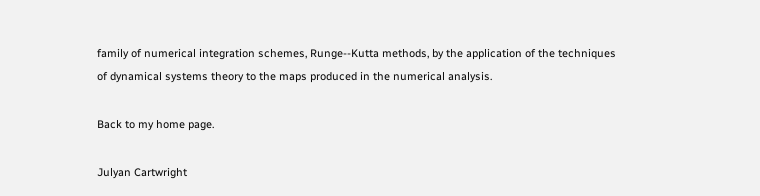family of numerical integration schemes, Runge--Kutta methods, by the application of the techniques of dynamical systems theory to the maps produced in the numerical analysis.

Back to my home page.

Julyan Cartwright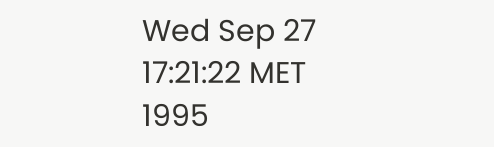Wed Sep 27 17:21:22 MET 1995